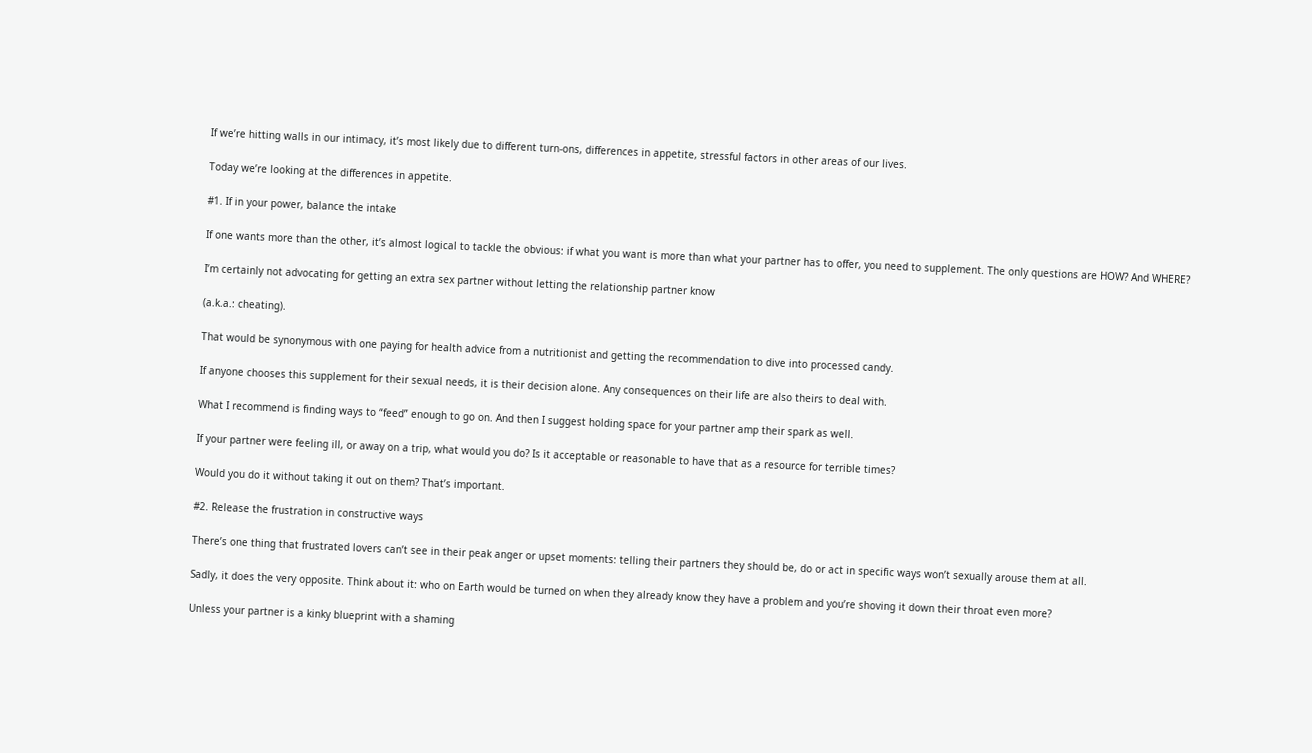If we’re hitting walls in our intimacy, it’s most likely due to different turn-ons, differences in appetite, stressful factors in other areas of our lives.

Today we’re looking at the differences in appetite.

#1. If in your power, balance the intake

If one wants more than the other, it’s almost logical to tackle the obvious: if what you want is more than what your partner has to offer, you need to supplement. The only questions are HOW? And WHERE?

I’m certainly not advocating for getting an extra sex partner without letting the relationship partner know

(a.k.a.: cheating).

That would be synonymous with one paying for health advice from a nutritionist and getting the recommendation to dive into processed candy.

If anyone chooses this supplement for their sexual needs, it is their decision alone. Any consequences on their life are also theirs to deal with.

What I recommend is finding ways to “feed” enough to go on. And then I suggest holding space for your partner amp their spark as well.

If your partner were feeling ill, or away on a trip, what would you do? Is it acceptable or reasonable to have that as a resource for terrible times?

Would you do it without taking it out on them? That’s important.

#2. Release the frustration in constructive ways

There’s one thing that frustrated lovers can’t see in their peak anger or upset moments: telling their partners they should be, do or act in specific ways won’t sexually arouse them at all.

Sadly, it does the very opposite. Think about it: who on Earth would be turned on when they already know they have a problem and you’re shoving it down their throat even more?

Unless your partner is a kinky blueprint with a shaming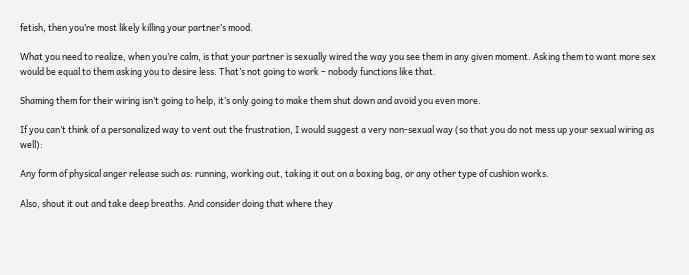fetish, then you’re most likely killing your partner’s mood.

What you need to realize, when you’re calm, is that your partner is sexually wired the way you see them in any given moment. Asking them to want more sex would be equal to them asking you to desire less. That’s not going to work – nobody functions like that.

Shaming them for their wiring isn’t going to help, it’s only going to make them shut down and avoid you even more.

If you can’t think of a personalized way to vent out the frustration, I would suggest a very non-sexual way (so that you do not mess up your sexual wiring as well):

Any form of physical anger release such as: running, working out, taking it out on a boxing bag, or any other type of cushion works.

Also, shout it out and take deep breaths. And consider doing that where they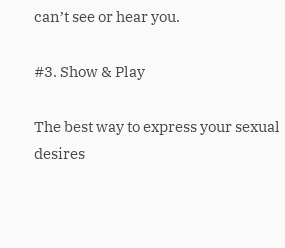can’t see or hear you.

#3. Show & Play

The best way to express your sexual desires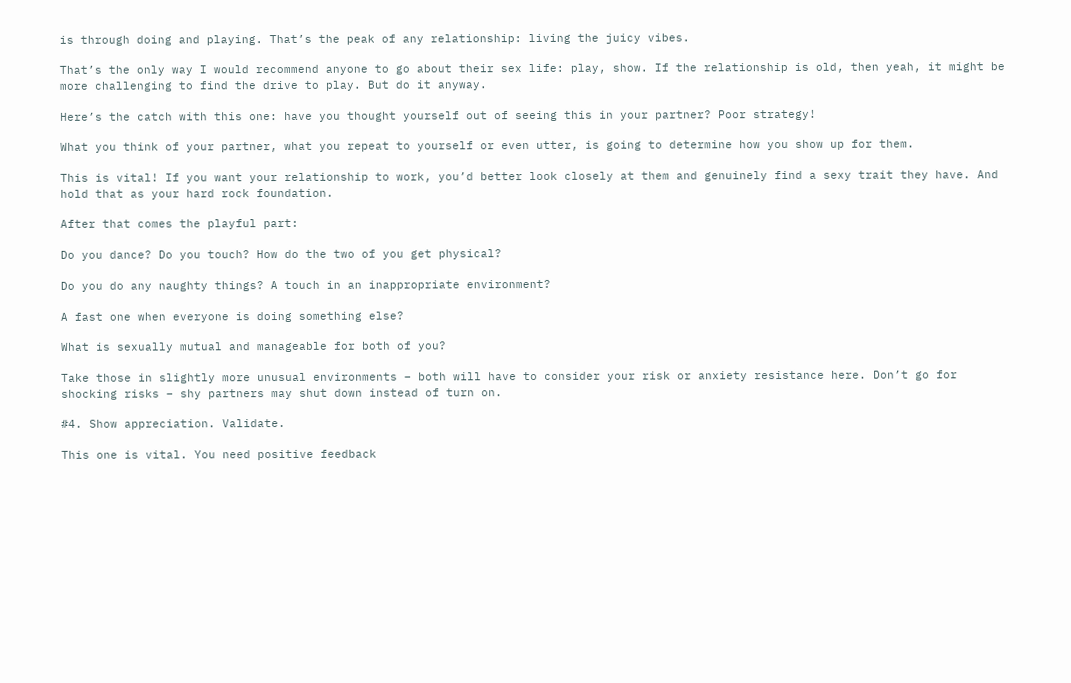is through doing and playing. That’s the peak of any relationship: living the juicy vibes.

That’s the only way I would recommend anyone to go about their sex life: play, show. If the relationship is old, then yeah, it might be more challenging to find the drive to play. But do it anyway.

Here’s the catch with this one: have you thought yourself out of seeing this in your partner? Poor strategy!

What you think of your partner, what you repeat to yourself or even utter, is going to determine how you show up for them.

This is vital! If you want your relationship to work, you’d better look closely at them and genuinely find a sexy trait they have. And hold that as your hard rock foundation.

After that comes the playful part:

Do you dance? Do you touch? How do the two of you get physical?

Do you do any naughty things? A touch in an inappropriate environment?

A fast one when everyone is doing something else?

What is sexually mutual and manageable for both of you?

Take those in slightly more unusual environments – both will have to consider your risk or anxiety resistance here. Don’t go for shocking risks – shy partners may shut down instead of turn on.

#4. Show appreciation. Validate.

This one is vital. You need positive feedback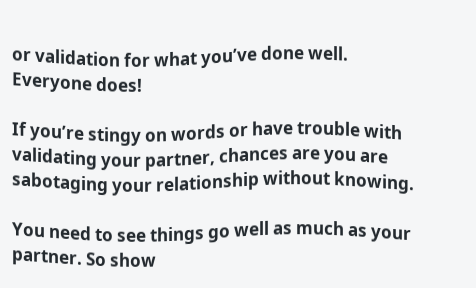or validation for what you’ve done well. Everyone does!

If you’re stingy on words or have trouble with validating your partner, chances are you are sabotaging your relationship without knowing.

You need to see things go well as much as your partner. So show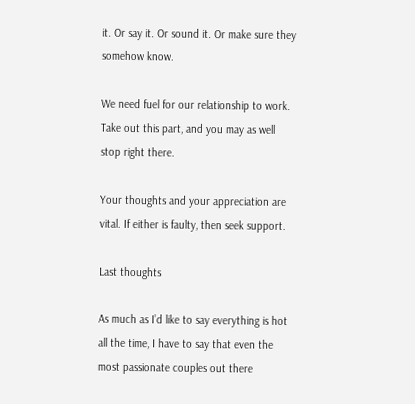it. Or say it. Or sound it. Or make sure they somehow know.

We need fuel for our relationship to work. Take out this part, and you may as well stop right there.

Your thoughts and your appreciation are vital. If either is faulty, then seek support.

Last thoughts

As much as I’d like to say everything is hot all the time, I have to say that even the most passionate couples out there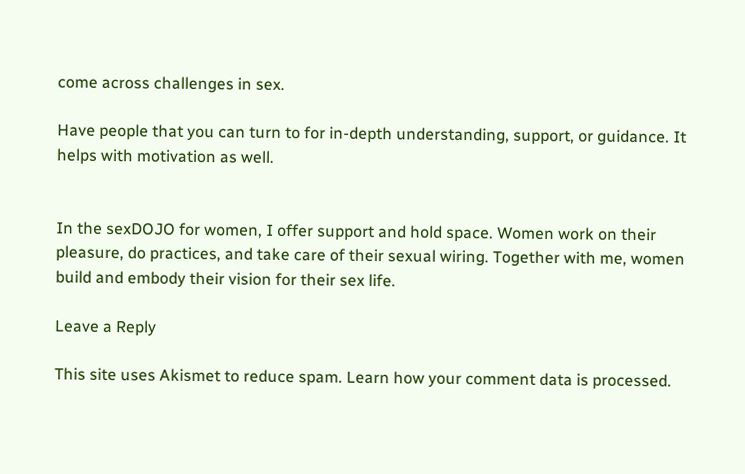come across challenges in sex.

Have people that you can turn to for in-depth understanding, support, or guidance. It helps with motivation as well.


In the sexDOJO for women, I offer support and hold space. Women work on their pleasure, do practices, and take care of their sexual wiring. Together with me, women build and embody their vision for their sex life.

Leave a Reply

This site uses Akismet to reduce spam. Learn how your comment data is processed.